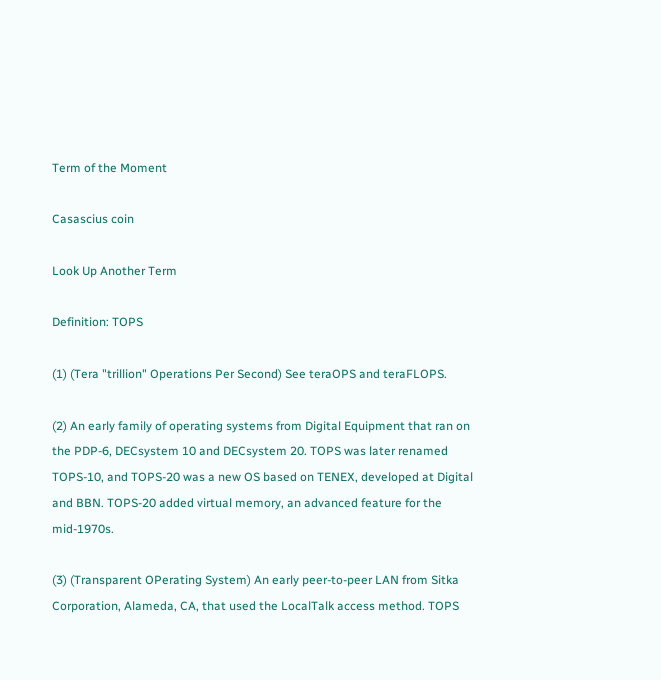Term of the Moment

Casascius coin

Look Up Another Term

Definition: TOPS

(1) (Tera "trillion" Operations Per Second) See teraOPS and teraFLOPS.

(2) An early family of operating systems from Digital Equipment that ran on the PDP-6, DECsystem 10 and DECsystem 20. TOPS was later renamed TOPS-10, and TOPS-20 was a new OS based on TENEX, developed at Digital and BBN. TOPS-20 added virtual memory, an advanced feature for the mid-1970s.

(3) (Transparent OPerating System) An early peer-to-peer LAN from Sitka Corporation, Alameda, CA, that used the LocalTalk access method. TOPS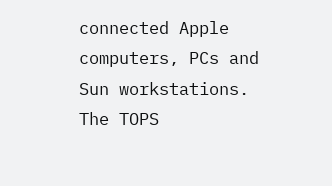connected Apple computers, PCs and Sun workstations. The TOPS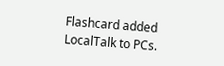Flashcard added LocalTalk to PCs.